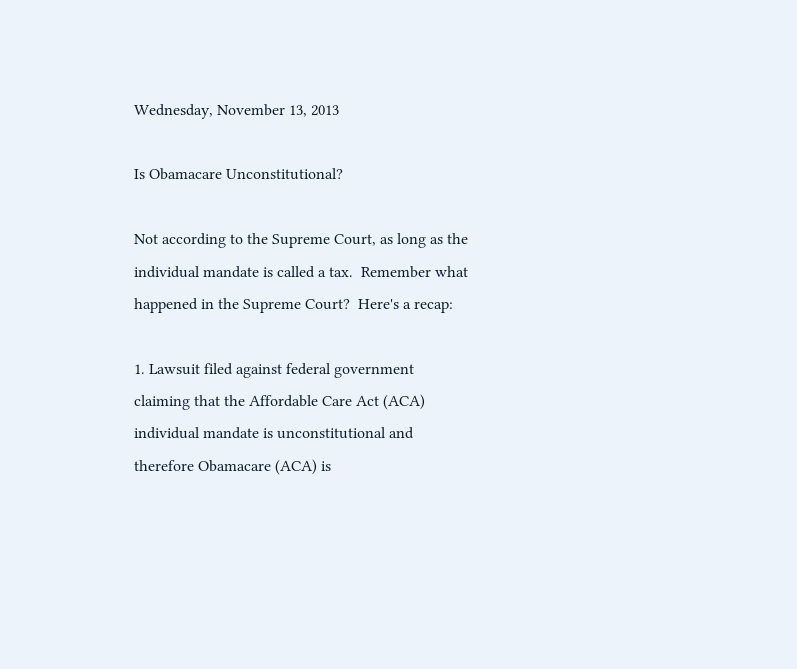Wednesday, November 13, 2013

Is Obamacare Unconstitutional?

Not according to the Supreme Court, as long as the individual mandate is called a tax.  Remember what happened in the Supreme Court?  Here's a recap:

1. Lawsuit filed against federal government claiming that the Affordable Care Act (ACA) individual mandate is unconstitutional and therefore Obamacare (ACA) is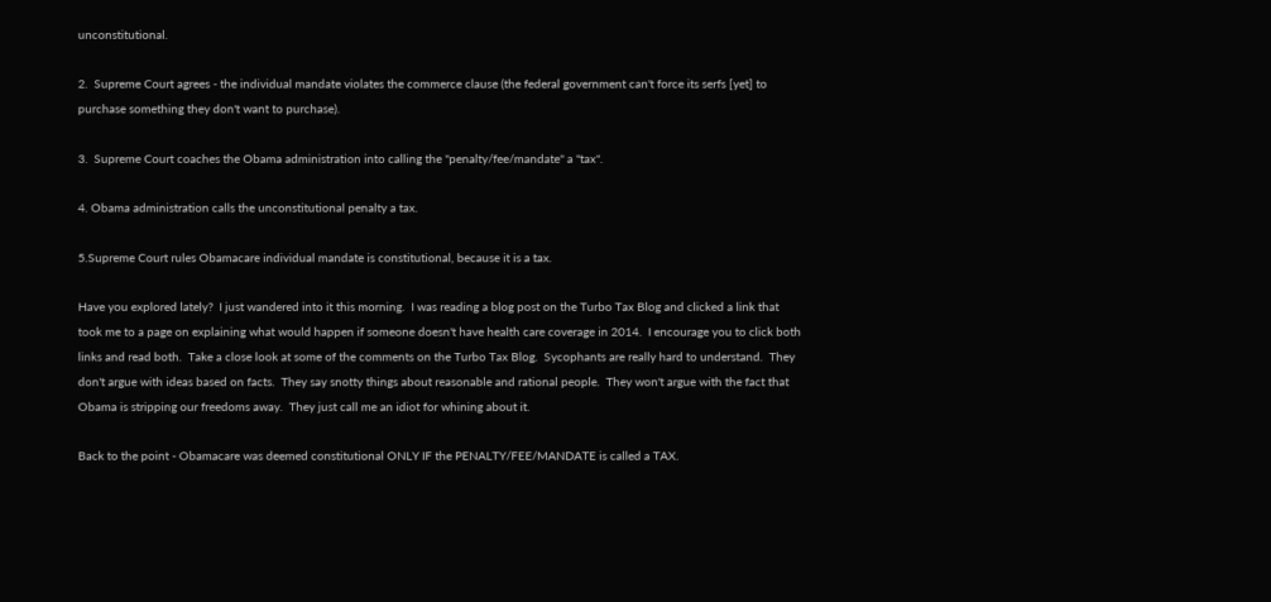unconstitutional.

2.  Supreme Court agrees - the individual mandate violates the commerce clause (the federal government can't force its serfs [yet] to purchase something they don't want to purchase).

3.  Supreme Court coaches the Obama administration into calling the "penalty/fee/mandate" a "tax".

4. Obama administration calls the unconstitutional penalty a tax.

5.Supreme Court rules Obamacare individual mandate is constitutional, because it is a tax.

Have you explored lately?  I just wandered into it this morning.  I was reading a blog post on the Turbo Tax Blog and clicked a link that took me to a page on explaining what would happen if someone doesn't have health care coverage in 2014.  I encourage you to click both links and read both.  Take a close look at some of the comments on the Turbo Tax Blog.  Sycophants are really hard to understand.  They don't argue with ideas based on facts.  They say snotty things about reasonable and rational people.  They won't argue with the fact that Obama is stripping our freedoms away.  They just call me an idiot for whining about it.

Back to the point - Obamacare was deemed constitutional ONLY IF the PENALTY/FEE/MANDATE is called a TAX.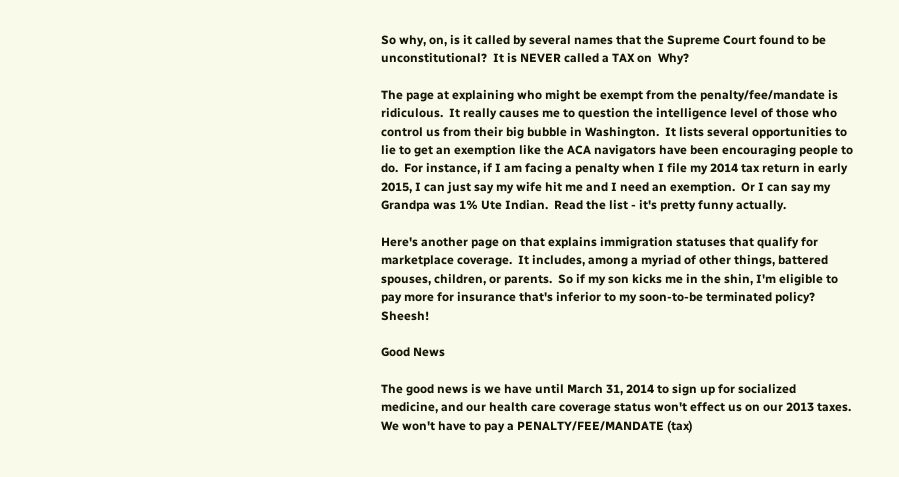So why, on, is it called by several names that the Supreme Court found to be unconstitutional?  It is NEVER called a TAX on  Why?

The page at explaining who might be exempt from the penalty/fee/mandate is ridiculous.  It really causes me to question the intelligence level of those who control us from their big bubble in Washington.  It lists several opportunities to lie to get an exemption like the ACA navigators have been encouraging people to do.  For instance, if I am facing a penalty when I file my 2014 tax return in early 2015, I can just say my wife hit me and I need an exemption.  Or I can say my Grandpa was 1% Ute Indian.  Read the list - it's pretty funny actually.

Here's another page on that explains immigration statuses that qualify for marketplace coverage.  It includes, among a myriad of other things, battered spouses, children, or parents.  So if my son kicks me in the shin, I'm eligible to pay more for insurance that's inferior to my soon-to-be terminated policy?  Sheesh!

Good News

The good news is we have until March 31, 2014 to sign up for socialized medicine, and our health care coverage status won't effect us on our 2013 taxes.  We won't have to pay a PENALTY/FEE/MANDATE (tax)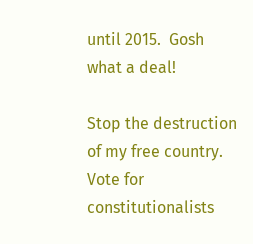until 2015.  Gosh what a deal!

Stop the destruction of my free country.  Vote for constitutionalists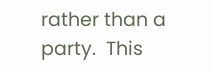rather than a party.  This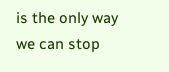is the only way we can stop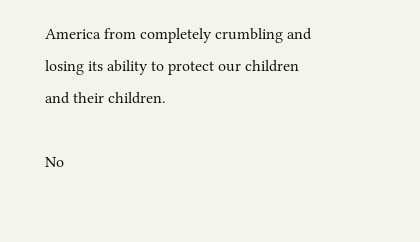America from completely crumbling and losing its ability to protect our children and their children.

No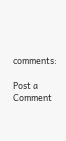comments:

Post a Comment